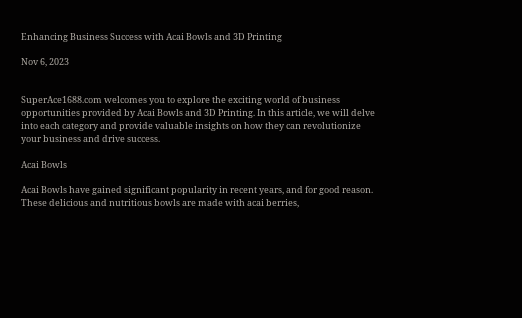Enhancing Business Success with Acai Bowls and 3D Printing

Nov 6, 2023


SuperAce1688.com welcomes you to explore the exciting world of business opportunities provided by Acai Bowls and 3D Printing. In this article, we will delve into each category and provide valuable insights on how they can revolutionize your business and drive success.

Acai Bowls

Acai Bowls have gained significant popularity in recent years, and for good reason. These delicious and nutritious bowls are made with acai berries,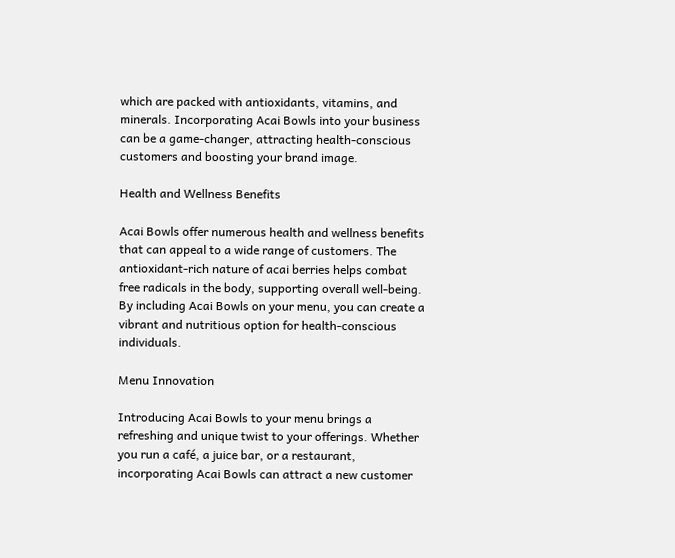which are packed with antioxidants, vitamins, and minerals. Incorporating Acai Bowls into your business can be a game-changer, attracting health-conscious customers and boosting your brand image.

Health and Wellness Benefits

Acai Bowls offer numerous health and wellness benefits that can appeal to a wide range of customers. The antioxidant-rich nature of acai berries helps combat free radicals in the body, supporting overall well-being. By including Acai Bowls on your menu, you can create a vibrant and nutritious option for health-conscious individuals.

Menu Innovation

Introducing Acai Bowls to your menu brings a refreshing and unique twist to your offerings. Whether you run a café, a juice bar, or a restaurant, incorporating Acai Bowls can attract a new customer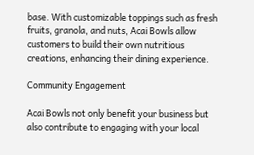base. With customizable toppings such as fresh fruits, granola, and nuts, Acai Bowls allow customers to build their own nutritious creations, enhancing their dining experience.

Community Engagement

Acai Bowls not only benefit your business but also contribute to engaging with your local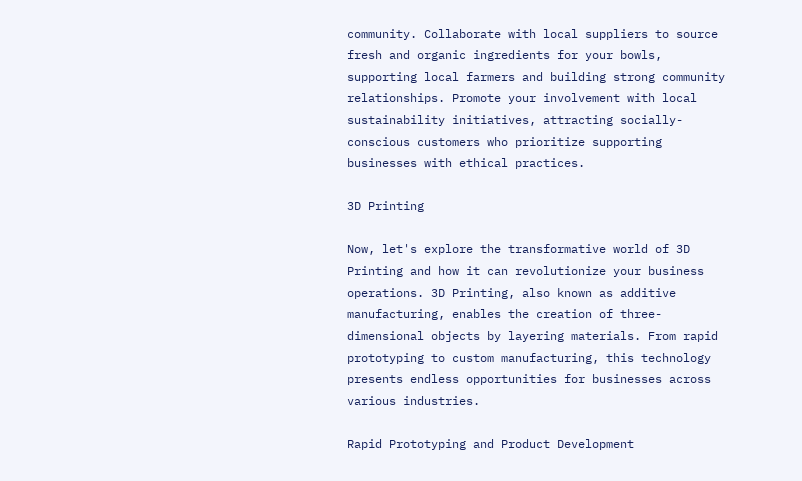community. Collaborate with local suppliers to source fresh and organic ingredients for your bowls, supporting local farmers and building strong community relationships. Promote your involvement with local sustainability initiatives, attracting socially-conscious customers who prioritize supporting businesses with ethical practices.

3D Printing

Now, let's explore the transformative world of 3D Printing and how it can revolutionize your business operations. 3D Printing, also known as additive manufacturing, enables the creation of three-dimensional objects by layering materials. From rapid prototyping to custom manufacturing, this technology presents endless opportunities for businesses across various industries.

Rapid Prototyping and Product Development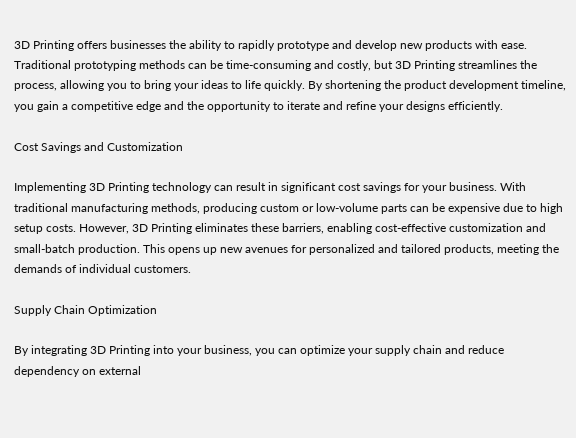3D Printing offers businesses the ability to rapidly prototype and develop new products with ease. Traditional prototyping methods can be time-consuming and costly, but 3D Printing streamlines the process, allowing you to bring your ideas to life quickly. By shortening the product development timeline, you gain a competitive edge and the opportunity to iterate and refine your designs efficiently.

Cost Savings and Customization

Implementing 3D Printing technology can result in significant cost savings for your business. With traditional manufacturing methods, producing custom or low-volume parts can be expensive due to high setup costs. However, 3D Printing eliminates these barriers, enabling cost-effective customization and small-batch production. This opens up new avenues for personalized and tailored products, meeting the demands of individual customers.

Supply Chain Optimization

By integrating 3D Printing into your business, you can optimize your supply chain and reduce dependency on external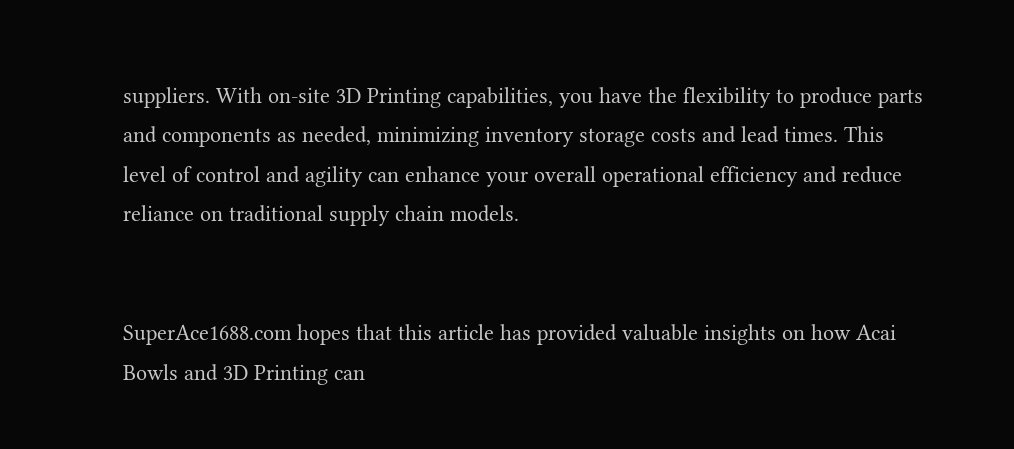suppliers. With on-site 3D Printing capabilities, you have the flexibility to produce parts and components as needed, minimizing inventory storage costs and lead times. This level of control and agility can enhance your overall operational efficiency and reduce reliance on traditional supply chain models.


SuperAce1688.com hopes that this article has provided valuable insights on how Acai Bowls and 3D Printing can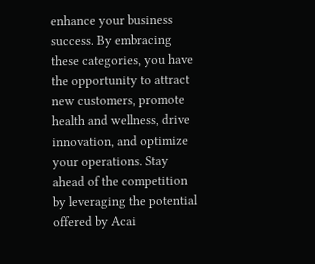enhance your business success. By embracing these categories, you have the opportunity to attract new customers, promote health and wellness, drive innovation, and optimize your operations. Stay ahead of the competition by leveraging the potential offered by Acai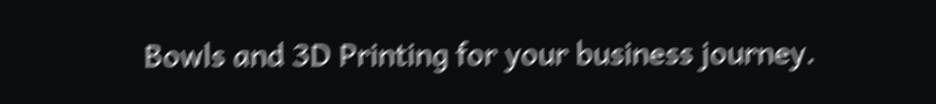Bowls and 3D Printing for your business journey.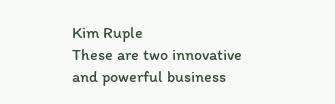Kim Ruple
These are two innovative and powerful business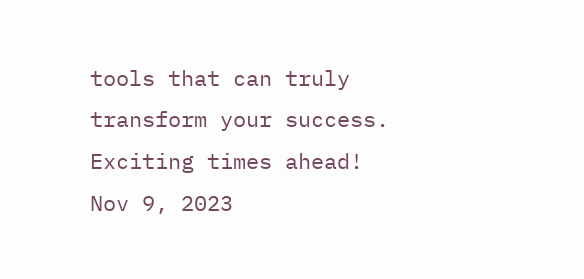tools that can truly transform your success. Exciting times ahead!
Nov 9, 2023